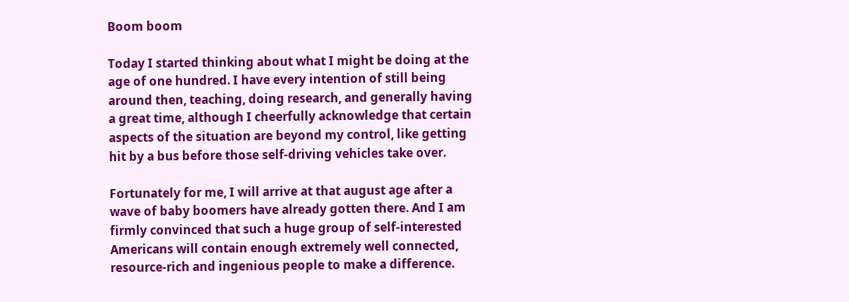Boom boom

Today I started thinking about what I might be doing at the age of one hundred. I have every intention of still being around then, teaching, doing research, and generally having a great time, although I cheerfully acknowledge that certain aspects of the situation are beyond my control, like getting hit by a bus before those self-driving vehicles take over.

Fortunately for me, I will arrive at that august age after a wave of baby boomers have already gotten there. And I am firmly convinced that such a huge group of self-interested Americans will contain enough extremely well connected, resource-rich and ingenious people to make a difference.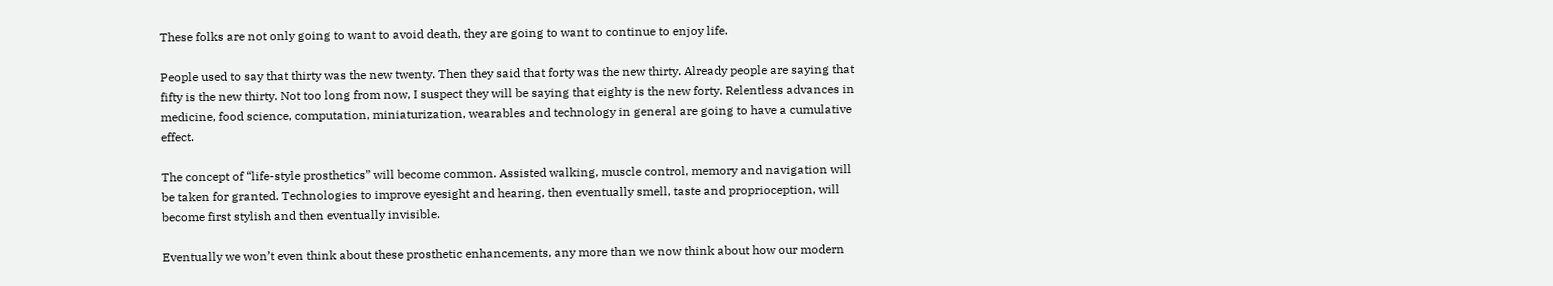These folks are not only going to want to avoid death, they are going to want to continue to enjoy life.

People used to say that thirty was the new twenty. Then they said that forty was the new thirty. Already people are saying that fifty is the new thirty. Not too long from now, I suspect they will be saying that eighty is the new forty. Relentless advances in medicine, food science, computation, miniaturization, wearables and technology in general are going to have a cumulative effect.

The concept of “life-style prosthetics” will become common. Assisted walking, muscle control, memory and navigation will be taken for granted. Technologies to improve eyesight and hearing, then eventually smell, taste and proprioception, will become first stylish and then eventually invisible.

Eventually we won’t even think about these prosthetic enhancements, any more than we now think about how our modern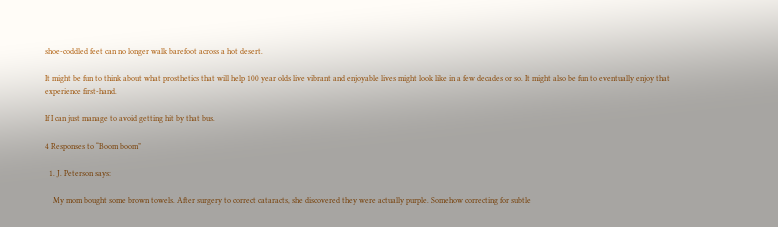shoe-coddled feet can no longer walk barefoot across a hot desert.

It might be fun to think about what prosthetics that will help 100 year olds live vibrant and enjoyable lives might look like in a few decades or so. It might also be fun to eventually enjoy that experience first-hand.

If I can just manage to avoid getting hit by that bus.

4 Responses to “Boom boom”

  1. J. Peterson says:

    My mom bought some brown towels. After surgery to correct cataracts, she discovered they were actually purple. Somehow correcting for subtle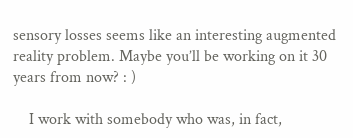sensory losses seems like an interesting augmented reality problem. Maybe you’ll be working on it 30 years from now? : )

    I work with somebody who was, in fact,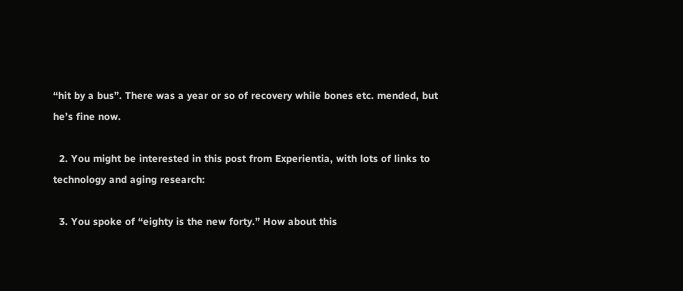“hit by a bus”. There was a year or so of recovery while bones etc. mended, but he’s fine now.

  2. You might be interested in this post from Experientia, with lots of links to technology and aging research:

  3. You spoke of “eighty is the new forty.” How about this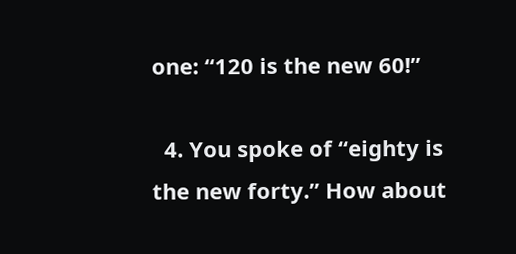one: “120 is the new 60!”

  4. You spoke of “eighty is the new forty.” How about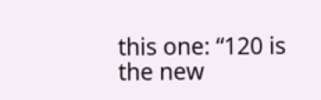this one: “120 is the new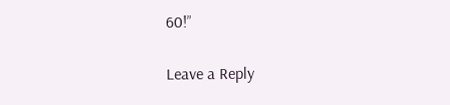60!”

Leave a Reply